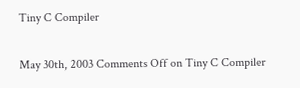Tiny C Compiler

May 30th, 2003 Comments Off on Tiny C Compiler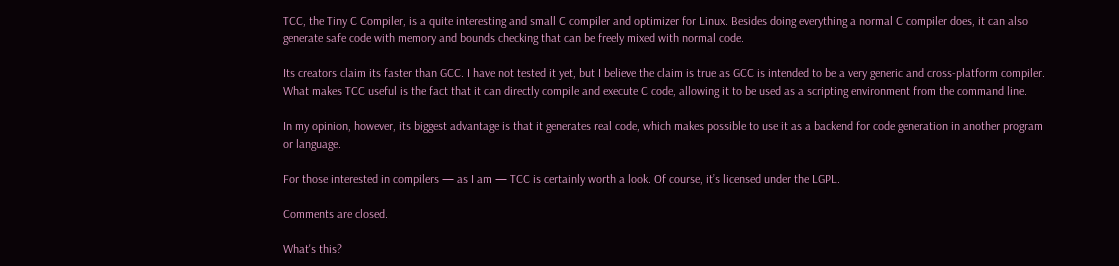TCC, the Tiny C Compiler, is a quite interesting and small C compiler and optimizer for Linux. Besides doing everything a normal C compiler does, it can also generate safe code with memory and bounds checking that can be freely mixed with normal code.

Its creators claim its faster than GCC. I have not tested it yet, but I believe the claim is true as GCC is intended to be a very generic and cross-platform compiler. What makes TCC useful is the fact that it can directly compile and execute C code, allowing it to be used as a scripting environment from the command line.

In my opinion, however, its biggest advantage is that it generates real code, which makes possible to use it as a backend for code generation in another program or language.

For those interested in compilers — as I am — TCC is certainly worth a look. Of course, it’s licensed under the LGPL.

Comments are closed.

What's this?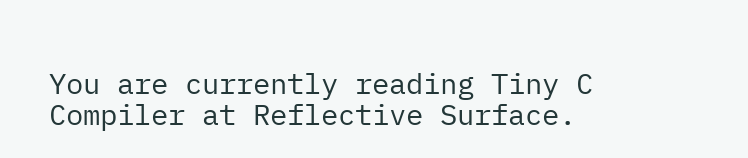You are currently reading Tiny C Compiler at Reflective Surface.